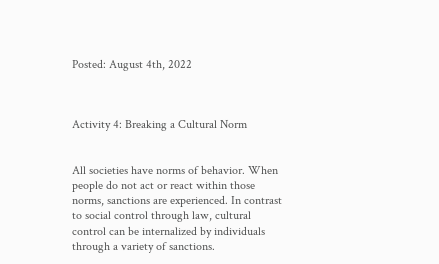Posted: August 4th, 2022



Activity 4: Breaking a Cultural Norm


All societies have norms of behavior. When people do not act or react within those norms, sanctions are experienced. In contrast to social control through law, cultural control can be internalized by individuals through a variety of sanctions.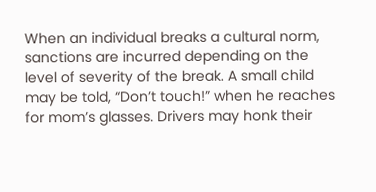When an individual breaks a cultural norm, sanctions are incurred depending on the level of severity of the break. A small child may be told, “Don’t touch!” when he reaches for mom’s glasses. Drivers may honk their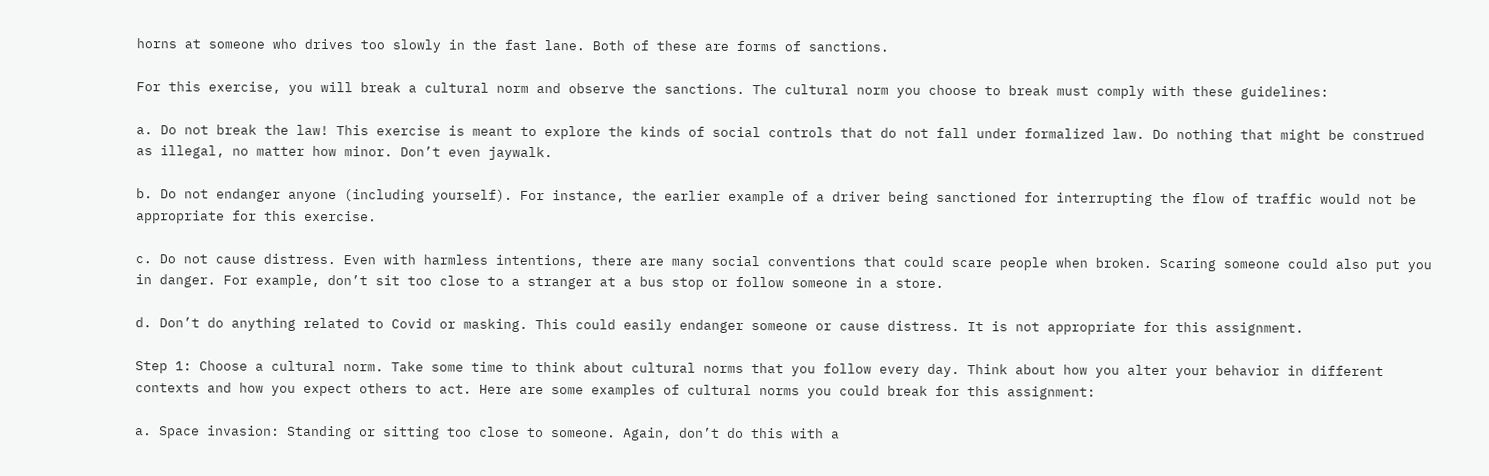horns at someone who drives too slowly in the fast lane. Both of these are forms of sanctions.

For this exercise, you will break a cultural norm and observe the sanctions. The cultural norm you choose to break must comply with these guidelines:

a. Do not break the law! This exercise is meant to explore the kinds of social controls that do not fall under formalized law. Do nothing that might be construed as illegal, no matter how minor. Don’t even jaywalk.

b. Do not endanger anyone (including yourself). For instance, the earlier example of a driver being sanctioned for interrupting the flow of traffic would not be appropriate for this exercise.

c. Do not cause distress. Even with harmless intentions, there are many social conventions that could scare people when broken. Scaring someone could also put you in danger. For example, don’t sit too close to a stranger at a bus stop or follow someone in a store.

d. Don’t do anything related to Covid or masking. This could easily endanger someone or cause distress. It is not appropriate for this assignment.

Step 1: Choose a cultural norm. Take some time to think about cultural norms that you follow every day. Think about how you alter your behavior in different contexts and how you expect others to act. Here are some examples of cultural norms you could break for this assignment:

a. Space invasion: Standing or sitting too close to someone. Again, don’t do this with a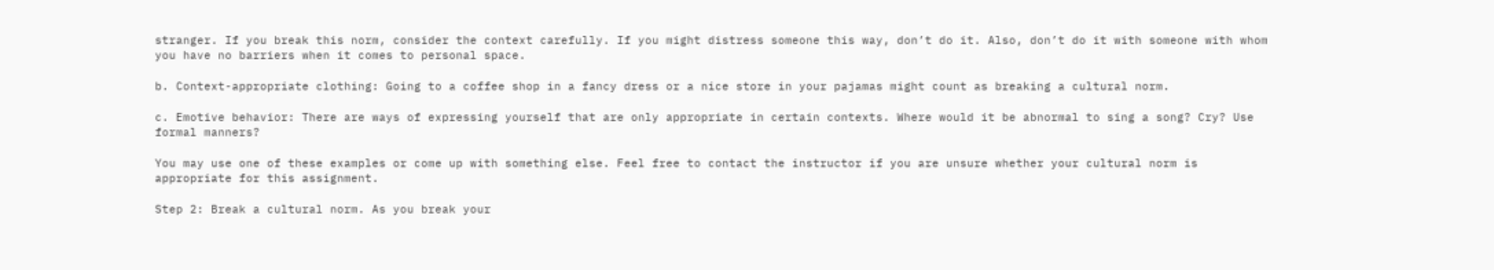stranger. If you break this norm, consider the context carefully. If you might distress someone this way, don’t do it. Also, don’t do it with someone with whom you have no barriers when it comes to personal space.

b. Context-appropriate clothing: Going to a coffee shop in a fancy dress or a nice store in your pajamas might count as breaking a cultural norm.

c. Emotive behavior: There are ways of expressing yourself that are only appropriate in certain contexts. Where would it be abnormal to sing a song? Cry? Use formal manners?

You may use one of these examples or come up with something else. Feel free to contact the instructor if you are unsure whether your cultural norm is appropriate for this assignment.

Step 2: Break a cultural norm. As you break your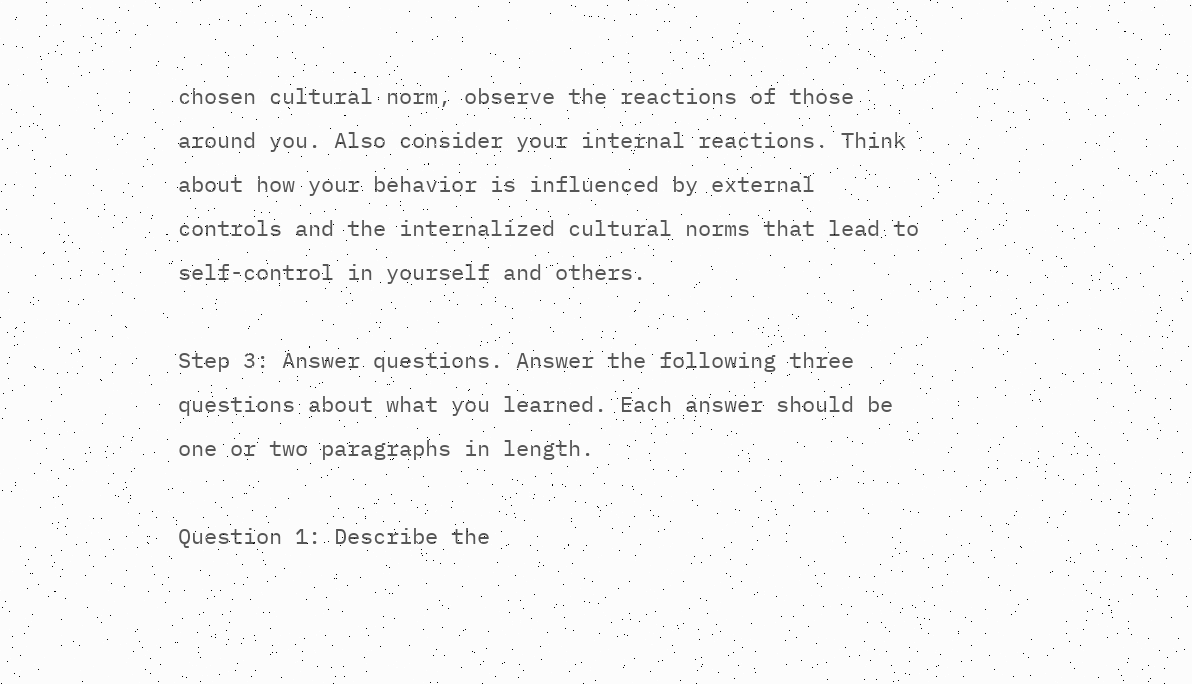chosen cultural norm, observe the reactions of those around you. Also consider your internal reactions. Think about how your behavior is influenced by external controls and the internalized cultural norms that lead to self-control in yourself and others.

Step 3: Answer questions. Answer the following three questions about what you learned. Each answer should be one or two paragraphs in length.

Question 1: Describe the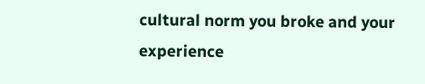cultural norm you broke and your experience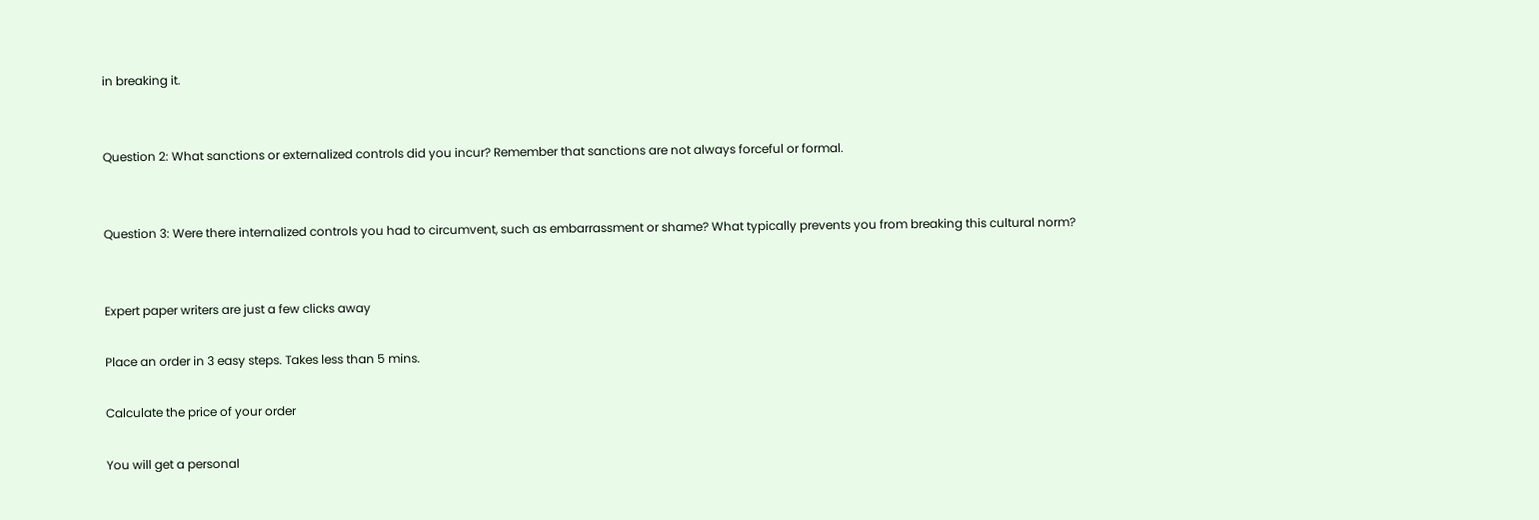in breaking it.


Question 2: What sanctions or externalized controls did you incur? Remember that sanctions are not always forceful or formal.


Question 3: Were there internalized controls you had to circumvent, such as embarrassment or shame? What typically prevents you from breaking this cultural norm?


Expert paper writers are just a few clicks away

Place an order in 3 easy steps. Takes less than 5 mins.

Calculate the price of your order

You will get a personal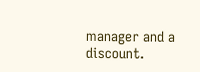manager and a discount.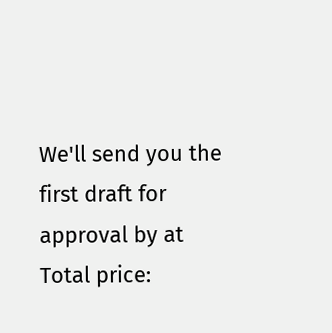We'll send you the first draft for approval by at
Total price: